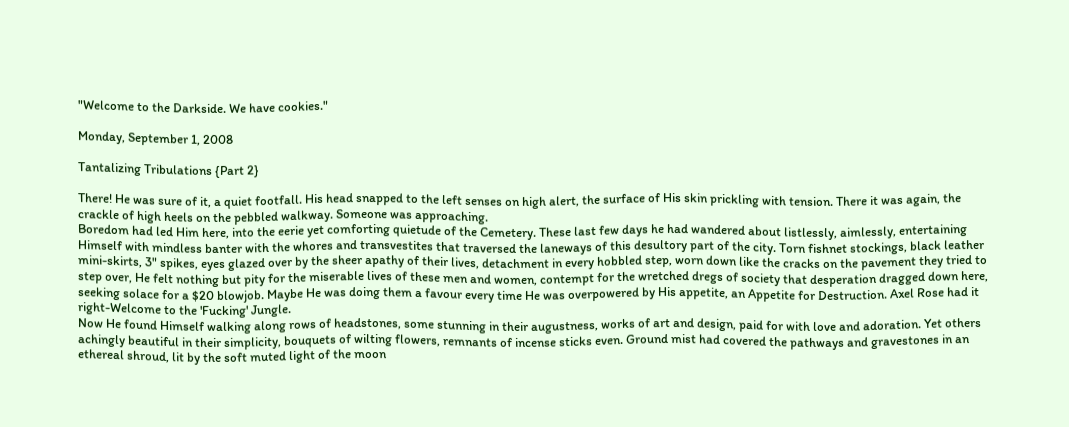"Welcome to the Darkside. We have cookies."

Monday, September 1, 2008

Tantalizing Tribulations {Part 2}

There! He was sure of it, a quiet footfall. His head snapped to the left senses on high alert, the surface of His skin prickling with tension. There it was again, the crackle of high heels on the pebbled walkway. Someone was approaching.
Boredom had led Him here, into the eerie yet comforting quietude of the Cemetery. These last few days he had wandered about listlessly, aimlessly, entertaining Himself with mindless banter with the whores and transvestites that traversed the laneways of this desultory part of the city. Torn fishnet stockings, black leather mini-skirts, 3" spikes, eyes glazed over by the sheer apathy of their lives, detachment in every hobbled step, worn down like the cracks on the pavement they tried to step over, He felt nothing but pity for the miserable lives of these men and women, contempt for the wretched dregs of society that desperation dragged down here, seeking solace for a $20 blowjob. Maybe He was doing them a favour every time He was overpowered by His appetite, an Appetite for Destruction. Axel Rose had it right-Welcome to the 'Fucking' Jungle.
Now He found Himself walking along rows of headstones, some stunning in their augustness, works of art and design, paid for with love and adoration. Yet others achingly beautiful in their simplicity, bouquets of wilting flowers, remnants of incense sticks even. Ground mist had covered the pathways and gravestones in an ethereal shroud, lit by the soft muted light of the moon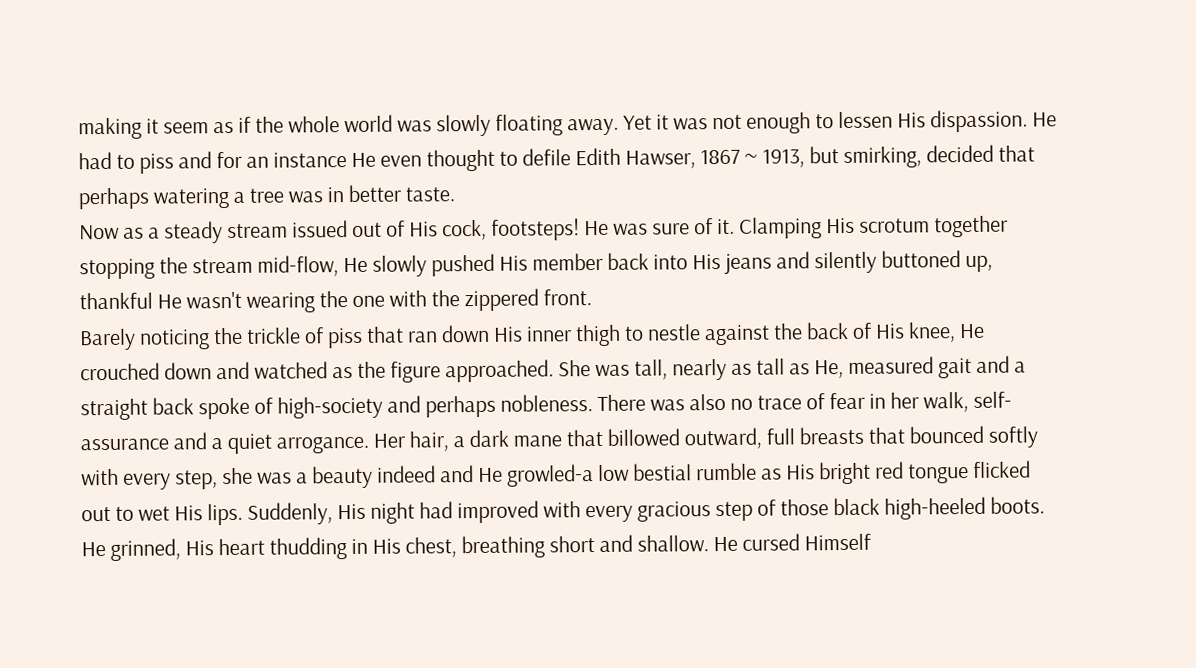making it seem as if the whole world was slowly floating away. Yet it was not enough to lessen His dispassion. He had to piss and for an instance He even thought to defile Edith Hawser, 1867 ~ 1913, but smirking, decided that perhaps watering a tree was in better taste.
Now as a steady stream issued out of His cock, footsteps! He was sure of it. Clamping His scrotum together stopping the stream mid-flow, He slowly pushed His member back into His jeans and silently buttoned up, thankful He wasn't wearing the one with the zippered front.
Barely noticing the trickle of piss that ran down His inner thigh to nestle against the back of His knee, He crouched down and watched as the figure approached. She was tall, nearly as tall as He, measured gait and a straight back spoke of high-society and perhaps nobleness. There was also no trace of fear in her walk, self-assurance and a quiet arrogance. Her hair, a dark mane that billowed outward, full breasts that bounced softly with every step, she was a beauty indeed and He growled-a low bestial rumble as His bright red tongue flicked out to wet His lips. Suddenly, His night had improved with every gracious step of those black high-heeled boots. He grinned, His heart thudding in His chest, breathing short and shallow. He cursed Himself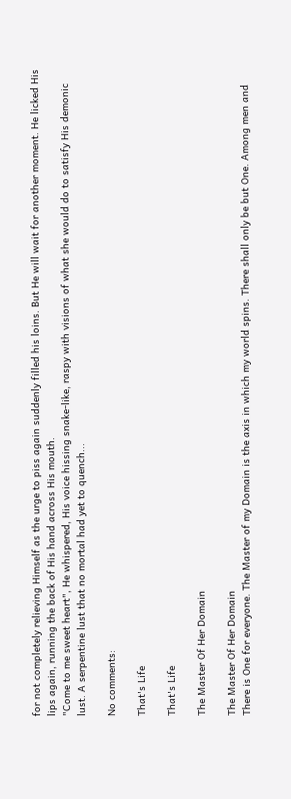for not completely relieving Himself as the urge to piss again suddenly filled his loins. But He will wait for another moment. He licked His lips again, running the back of His hand across His mouth.
"Come to me sweet heart", He whispered, His voice hissing snake-like, raspy with visions of what she would do to satisfy His demonic lust. A serpentine lust that no mortal had yet to quench...

No comments:

That's Life

That's Life

The Master Of Her Domain

The Master Of Her Domain
There is One for everyone. The Master of my Domain is the axis in which my world spins. There shall only be but One. Among men and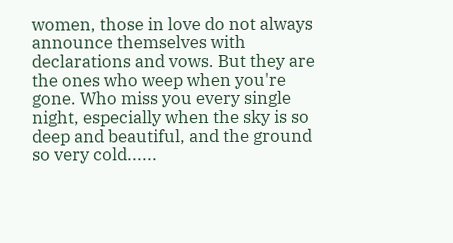women, those in love do not always announce themselves with declarations and vows. But they are the ones who weep when you're gone. Who miss you every single night, especially when the sky is so deep and beautiful, and the ground so very cold......